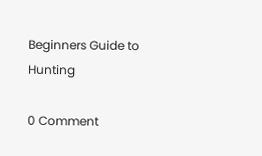Beginners Guide to Hunting

0 Comment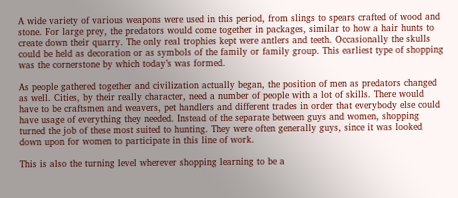A wide variety of various weapons were used in this period, from slings to spears crafted of wood and stone. For large prey, the predators would come together in packages, similar to how a hair hunts to create down their quarry. The only real trophies kept were antlers and teeth. Occasionally the skulls could be held as decoration or as symbols of the family or family group. This earliest type of shopping was the cornerstone by which today’s was formed.

As people gathered together and civilization actually began, the position of men as predators changed as well. Cities, by their really character, need a number of people with a lot of skills. There would have to be craftsmen and weavers, pet handlers and different trades in order that everybody else could have usage of everything they needed. Instead of the separate between guys and women, shopping turned the job of these most suited to hunting. They were often generally guys, since it was looked down upon for women to participate in this line of work.

This is also the turning level wherever shopping learning to be a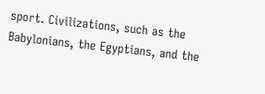sport. Civilizations, such as the Babylonians, the Egyptians, and the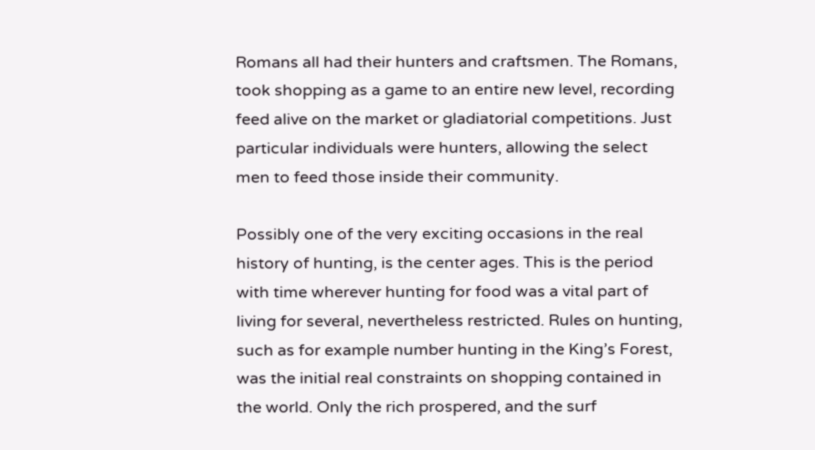Romans all had their hunters and craftsmen. The Romans, took shopping as a game to an entire new level, recording feed alive on the market or gladiatorial competitions. Just particular individuals were hunters, allowing the select men to feed those inside their community.

Possibly one of the very exciting occasions in the real history of hunting, is the center ages. This is the period with time wherever hunting for food was a vital part of living for several, nevertheless restricted. Rules on hunting, such as for example number hunting in the King’s Forest, was the initial real constraints on shopping contained in the world. Only the rich prospered, and the surf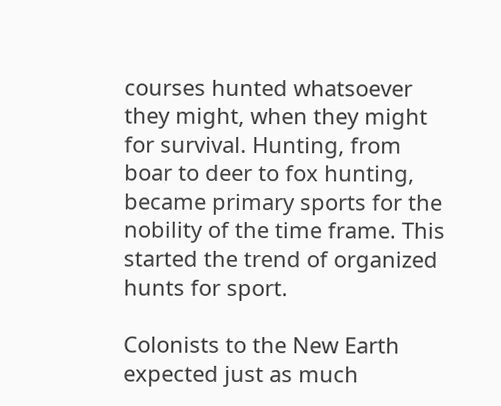courses hunted whatsoever they might, when they might for survival. Hunting, from boar to deer to fox hunting, became primary sports for the nobility of the time frame. This started the trend of organized hunts for sport.

Colonists to the New Earth expected just as much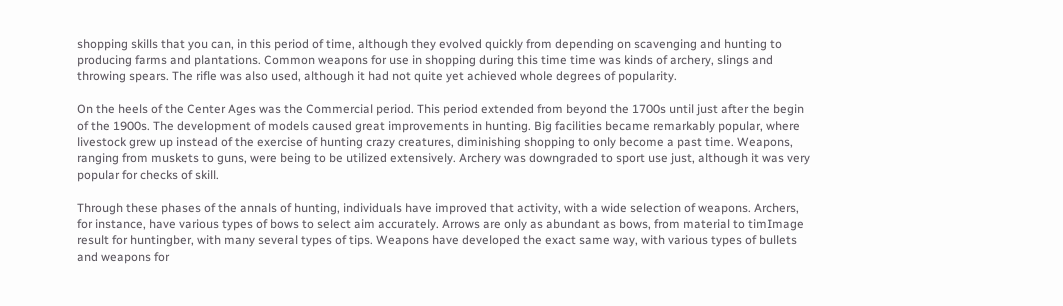shopping skills that you can, in this period of time, although they evolved quickly from depending on scavenging and hunting to producing farms and plantations. Common weapons for use in shopping during this time time was kinds of archery, slings and throwing spears. The rifle was also used, although it had not quite yet achieved whole degrees of popularity.

On the heels of the Center Ages was the Commercial period. This period extended from beyond the 1700s until just after the begin of the 1900s. The development of models caused great improvements in hunting. Big facilities became remarkably popular, where livestock grew up instead of the exercise of hunting crazy creatures, diminishing shopping to only become a past time. Weapons, ranging from muskets to guns, were being to be utilized extensively. Archery was downgraded to sport use just, although it was very popular for checks of skill.

Through these phases of the annals of hunting, individuals have improved that activity, with a wide selection of weapons. Archers, for instance, have various types of bows to select aim accurately. Arrows are only as abundant as bows, from material to timImage result for huntingber, with many several types of tips. Weapons have developed the exact same way, with various types of bullets and weapons for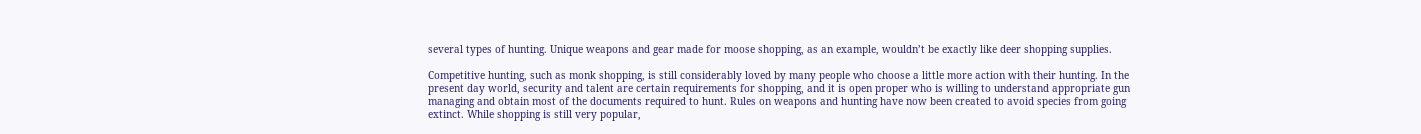several types of hunting. Unique weapons and gear made for moose shopping, as an example, wouldn’t be exactly like deer shopping supplies.

Competitive hunting, such as monk shopping, is still considerably loved by many people who choose a little more action with their hunting. In the present day world, security and talent are certain requirements for shopping, and it is open proper who is willing to understand appropriate gun managing and obtain most of the documents required to hunt. Rules on weapons and hunting have now been created to avoid species from going extinct. While shopping is still very popular,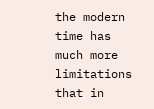the modern time has much more limitations that in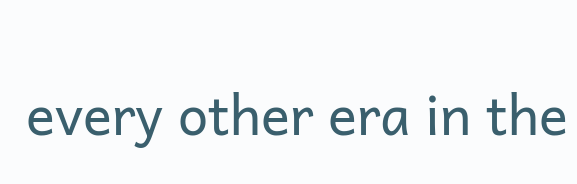every other era in the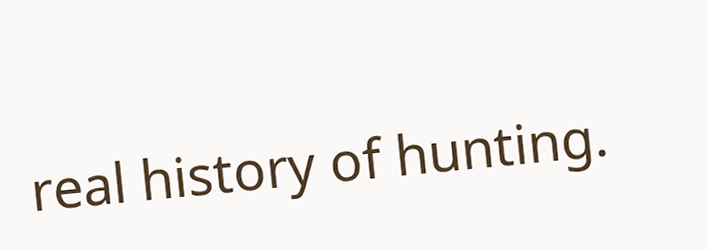real history of hunting.